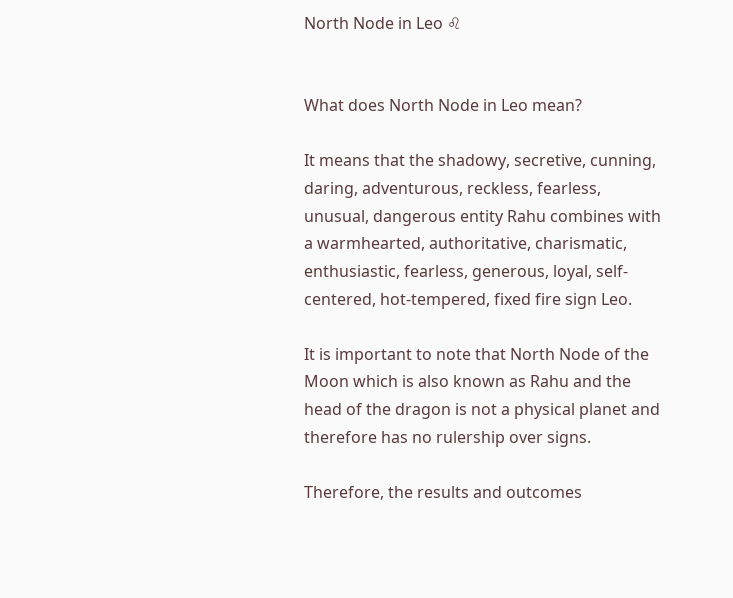North Node in Leo ♌


What does North Node in Leo mean?

It means that the shadowy, secretive, cunning, daring, adventurous, reckless, fearless, unusual, dangerous entity Rahu combines with a warmhearted, authoritative, charismatic, enthusiastic, fearless, generous, loyal, self-centered, hot-tempered, fixed fire sign Leo.

It is important to note that North Node of the Moon which is also known as Rahu and the head of the dragon is not a physical planet and therefore has no rulership over signs.

Therefore, the results and outcomes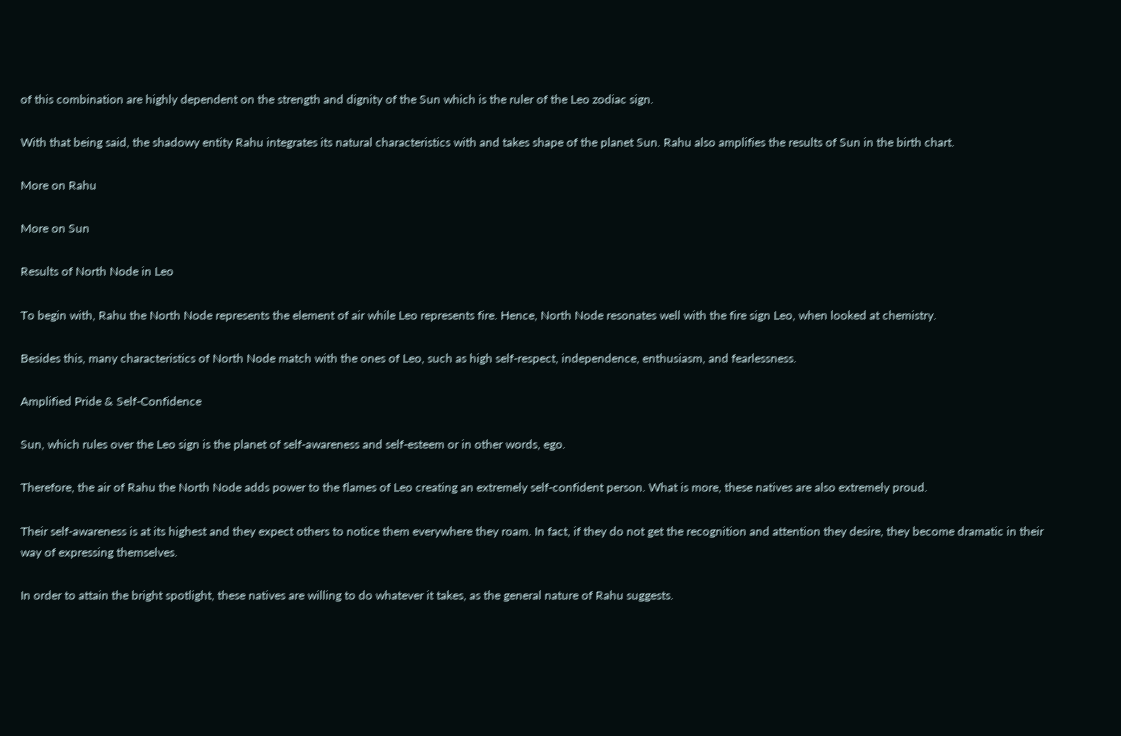of this combination are highly dependent on the strength and dignity of the Sun which is the ruler of the Leo zodiac sign.

With that being said, the shadowy entity Rahu integrates its natural characteristics with and takes shape of the planet Sun. Rahu also amplifies the results of Sun in the birth chart.

More on Rahu

More on Sun

Results of North Node in Leo

To begin with, Rahu the North Node represents the element of air while Leo represents fire. Hence, North Node resonates well with the fire sign Leo, when looked at chemistry.

Besides this, many characteristics of North Node match with the ones of Leo, such as high self-respect, independence, enthusiasm, and fearlessness.

Amplified Pride & Self-Confidence

Sun, which rules over the Leo sign is the planet of self-awareness and self-esteem or in other words, ego.

Therefore, the air of Rahu the North Node adds power to the flames of Leo creating an extremely self-confident person. What is more, these natives are also extremely proud.

Their self-awareness is at its highest and they expect others to notice them everywhere they roam. In fact, if they do not get the recognition and attention they desire, they become dramatic in their way of expressing themselves.

In order to attain the bright spotlight, these natives are willing to do whatever it takes, as the general nature of Rahu suggests.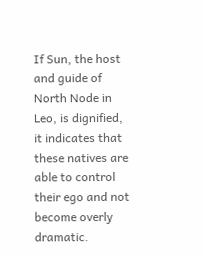If Sun, the host and guide of North Node in Leo, is dignified, it indicates that these natives are able to control their ego and not become overly dramatic.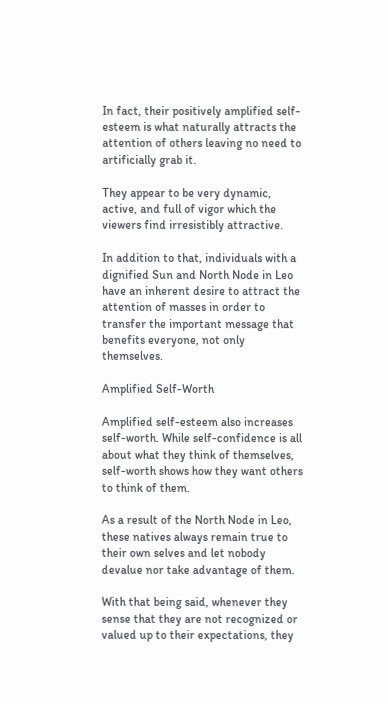In fact, their positively amplified self-esteem is what naturally attracts the attention of others leaving no need to artificially grab it.

They appear to be very dynamic, active, and full of vigor which the viewers find irresistibly attractive.

In addition to that, individuals with a dignified Sun and North Node in Leo have an inherent desire to attract the attention of masses in order to transfer the important message that benefits everyone, not only themselves.

Amplified Self-Worth

Amplified self-esteem also increases self-worth. While self-confidence is all about what they think of themselves, self-worth shows how they want others to think of them.

As a result of the North Node in Leo, these natives always remain true to their own selves and let nobody devalue nor take advantage of them.

With that being said, whenever they sense that they are not recognized or valued up to their expectations, they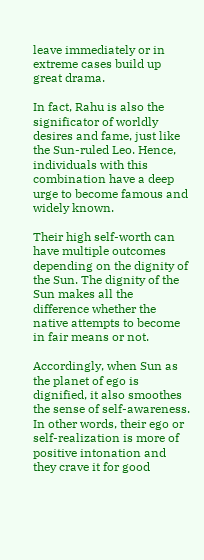leave immediately or in extreme cases build up great drama.

In fact, Rahu is also the significator of worldly desires and fame, just like the Sun-ruled Leo. Hence, individuals with this combination have a deep urge to become famous and widely known.

Their high self-worth can have multiple outcomes depending on the dignity of the Sun. The dignity of the Sun makes all the difference whether the native attempts to become in fair means or not.

Accordingly, when Sun as the planet of ego is dignified, it also smoothes the sense of self-awareness. In other words, their ego or self-realization is more of positive intonation and they crave it for good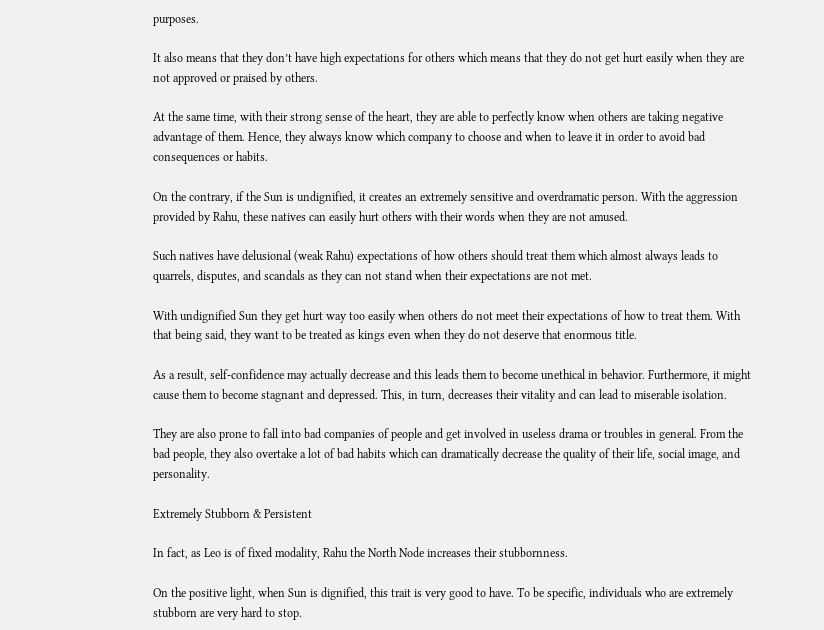purposes.

It also means that they don’t have high expectations for others which means that they do not get hurt easily when they are not approved or praised by others.

At the same time, with their strong sense of the heart, they are able to perfectly know when others are taking negative advantage of them. Hence, they always know which company to choose and when to leave it in order to avoid bad consequences or habits.

On the contrary, if the Sun is undignified, it creates an extremely sensitive and overdramatic person. With the aggression provided by Rahu, these natives can easily hurt others with their words when they are not amused.

Such natives have delusional (weak Rahu) expectations of how others should treat them which almost always leads to quarrels, disputes, and scandals as they can not stand when their expectations are not met.

With undignified Sun they get hurt way too easily when others do not meet their expectations of how to treat them. With that being said, they want to be treated as kings even when they do not deserve that enormous title.

As a result, self-confidence may actually decrease and this leads them to become unethical in behavior. Furthermore, it might cause them to become stagnant and depressed. This, in turn, decreases their vitality and can lead to miserable isolation.

They are also prone to fall into bad companies of people and get involved in useless drama or troubles in general. From the bad people, they also overtake a lot of bad habits which can dramatically decrease the quality of their life, social image, and personality.

Extremely Stubborn & Persistent

In fact, as Leo is of fixed modality, Rahu the North Node increases their stubbornness.

On the positive light, when Sun is dignified, this trait is very good to have. To be specific, individuals who are extremely stubborn are very hard to stop.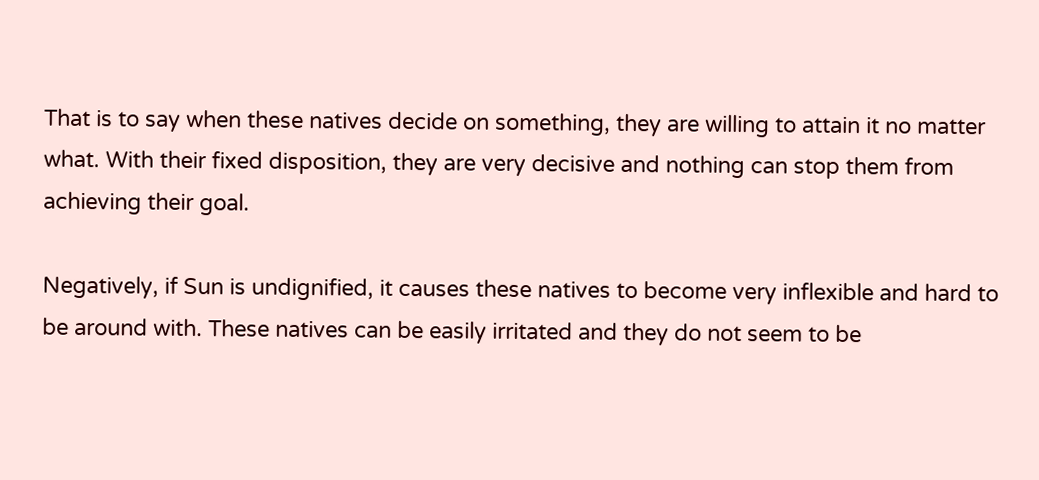That is to say when these natives decide on something, they are willing to attain it no matter what. With their fixed disposition, they are very decisive and nothing can stop them from achieving their goal.

Negatively, if Sun is undignified, it causes these natives to become very inflexible and hard to be around with. These natives can be easily irritated and they do not seem to be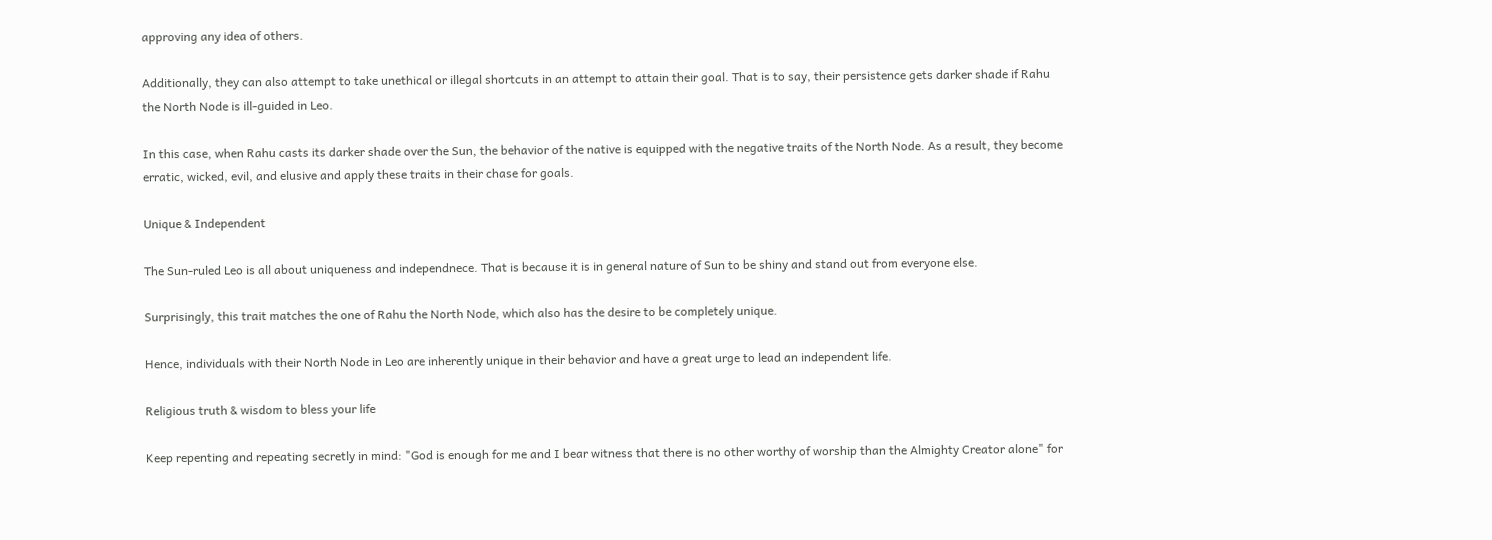approving any idea of others.

Additionally, they can also attempt to take unethical or illegal shortcuts in an attempt to attain their goal. That is to say, their persistence gets darker shade if Rahu the North Node is ill-guided in Leo.

In this case, when Rahu casts its darker shade over the Sun, the behavior of the native is equipped with the negative traits of the North Node. As a result, they become erratic, wicked, evil, and elusive and apply these traits in their chase for goals.

Unique & Independent

The Sun-ruled Leo is all about uniqueness and independnece. That is because it is in general nature of Sun to be shiny and stand out from everyone else.

Surprisingly, this trait matches the one of Rahu the North Node, which also has the desire to be completely unique.

Hence, individuals with their North Node in Leo are inherently unique in their behavior and have a great urge to lead an independent life.

Religious truth & wisdom to bless your life

Keep repenting and repeating secretly in mind: "God is enough for me and I bear witness that there is no other worthy of worship than the Almighty Creator alone" for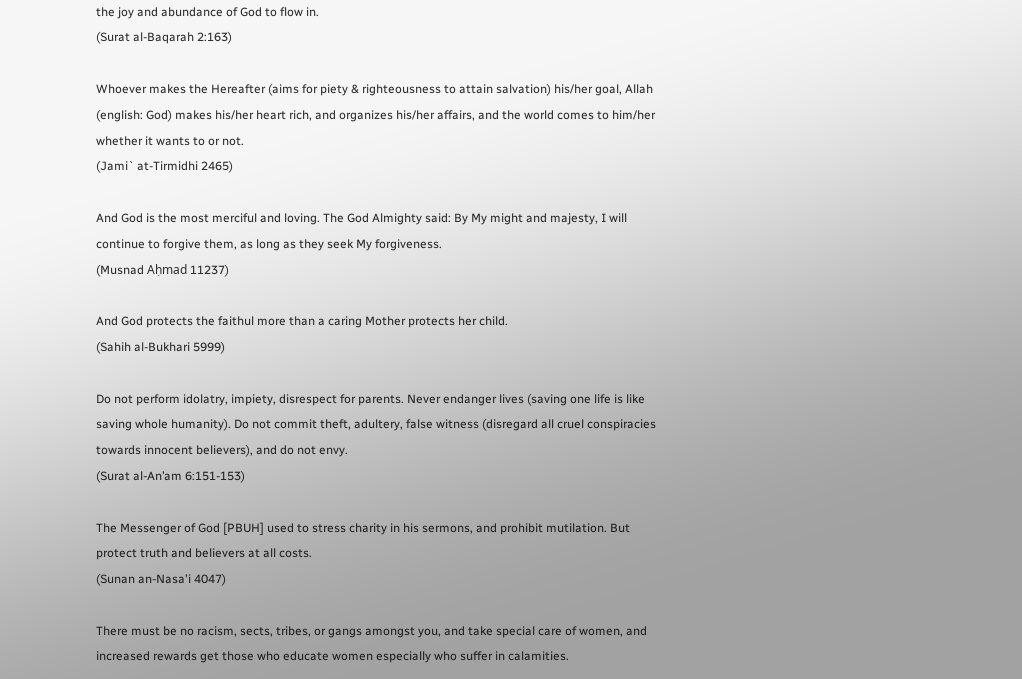the joy and abundance of God to flow in.
(Surat al-Baqarah 2:163)

Whoever makes the Hereafter (aims for piety & righteousness to attain salvation) his/her goal, Allah (english: God) makes his/her heart rich, and organizes his/her affairs, and the world comes to him/her whether it wants to or not.
(Jami` at-Tirmidhi 2465)

And God is the most merciful and loving. The God Almighty said: By My might and majesty, I will continue to forgive them, as long as they seek My forgiveness.
(Musnad Aḥmad 11237)

And God protects the faithul more than a caring Mother protects her child.
(Sahih al-Bukhari 5999)

Do not perform idolatry, impiety, disrespect for parents. Never endanger lives (saving one life is like saving whole humanity). Do not commit theft, adultery, false witness (disregard all cruel conspiracies towards innocent believers), and do not envy.
(Surat al-An’am 6:151-153)

The Messenger of God [PBUH] used to stress charity in his sermons, and prohibit mutilation. But protect truth and believers at all costs.
(Sunan an-Nasa'i 4047)

There must be no racism, sects, tribes, or gangs amongst you, and take special care of women, and increased rewards get those who educate women especially who suffer in calamities.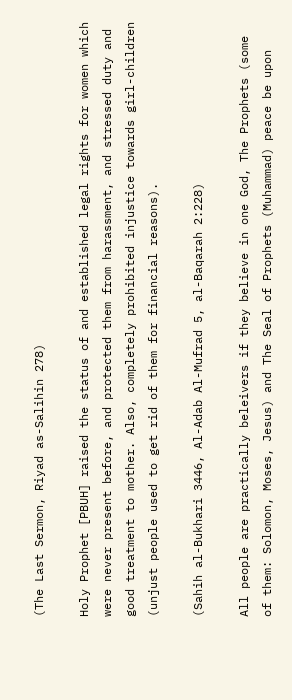(The Last Sermon, Riyad as-Salihin 278)

Holy Prophet [PBUH] raised the status of and established legal rights for women which were never present before, and protected them from harassment, and stressed duty and good treatment to mother. Also, completely prohibited injustice towards girl-children (unjust people used to get rid of them for financial reasons).

(Sahih al-Bukhari 3446, Al-Adab Al-Mufrad 5, al-Baqarah 2:228)

All people are practically beleivers if they believe in one God, The Prophets (some of them: Solomon, Moses, Jesus) and The Seal of Prophets (Muhammad) peace be upon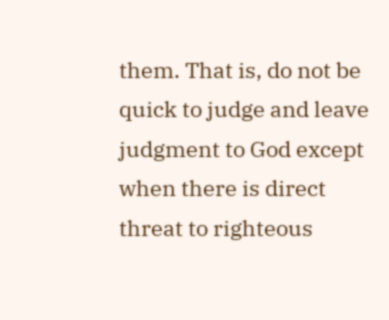them. That is, do not be quick to judge and leave judgment to God except when there is direct threat to righteous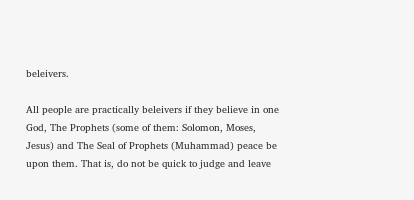beleivers.

All people are practically beleivers if they believe in one God, The Prophets (some of them: Solomon, Moses, Jesus) and The Seal of Prophets (Muhammad) peace be upon them. That is, do not be quick to judge and leave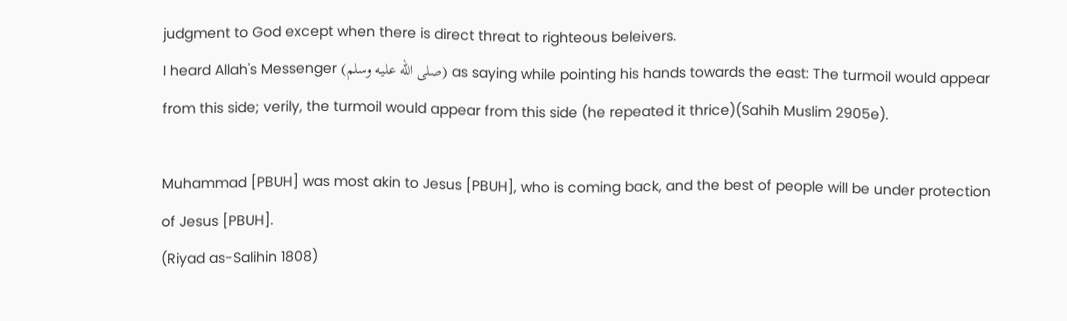judgment to God except when there is direct threat to righteous beleivers.
I heard Allah's Messenger (صلى الله عليه وسلم) as saying while pointing his hands towards the east: The turmoil would appear from this side; verily, the turmoil would appear from this side (he repeated it thrice)(Sahih Muslim 2905e).

Muhammad [PBUH] was most akin to Jesus [PBUH], who is coming back, and the best of people will be under protection of Jesus [PBUH].
(Riyad as-Salihin 1808)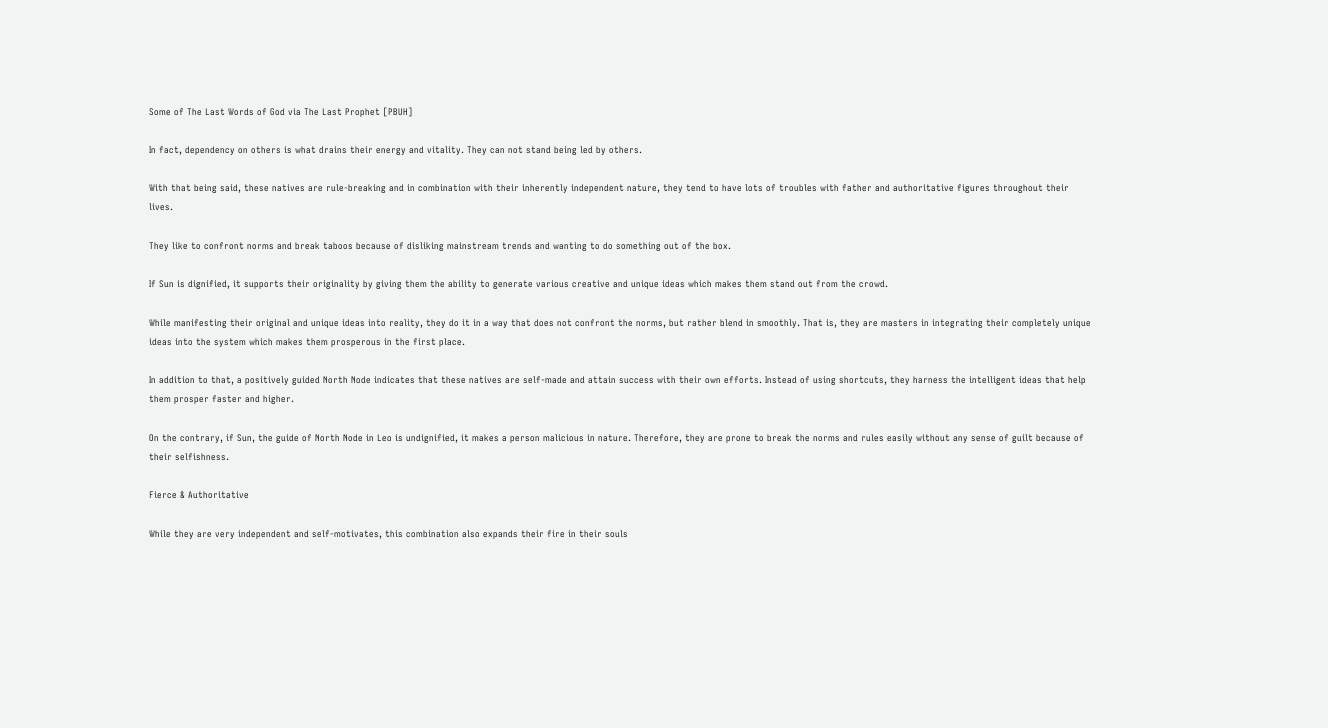Some of The Last Words of God via The Last Prophet [PBUH]

In fact, dependency on others is what drains their energy and vitality. They can not stand being led by others.

With that being said, these natives are rule-breaking and in combination with their inherently independent nature, they tend to have lots of troubles with father and authoritative figures throughout their lives.

They like to confront norms and break taboos because of disliking mainstream trends and wanting to do something out of the box.

If Sun is dignified, it supports their originality by giving them the ability to generate various creative and unique ideas which makes them stand out from the crowd.

While manifesting their original and unique ideas into reality, they do it in a way that does not confront the norms, but rather blend in smoothly. That is, they are masters in integrating their completely unique ideas into the system which makes them prosperous in the first place.

In addition to that, a positively guided North Node indicates that these natives are self-made and attain success with their own efforts. Instead of using shortcuts, they harness the intelligent ideas that help them prosper faster and higher.

On the contrary, if Sun, the guide of North Node in Leo is undignified, it makes a person malicious in nature. Therefore, they are prone to break the norms and rules easily without any sense of guilt because of their selfishness.

Fierce & Authoritative

While they are very independent and self-motivates, this combination also expands their fire in their souls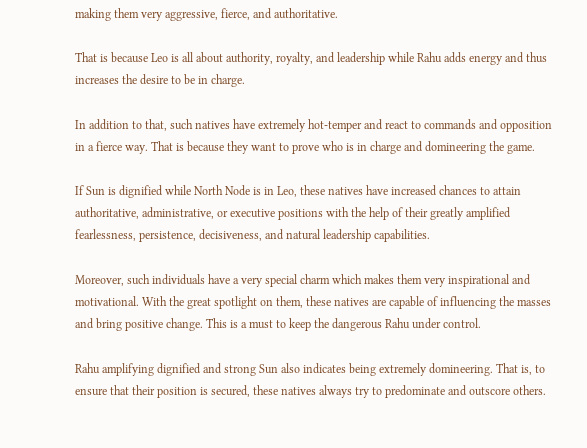making them very aggressive, fierce, and authoritative.

That is because Leo is all about authority, royalty, and leadership while Rahu adds energy and thus increases the desire to be in charge.

In addition to that, such natives have extremely hot-temper and react to commands and opposition in a fierce way. That is because they want to prove who is in charge and domineering the game.

If Sun is dignified while North Node is in Leo, these natives have increased chances to attain authoritative, administrative, or executive positions with the help of their greatly amplified fearlessness, persistence, decisiveness, and natural leadership capabilities.

Moreover, such individuals have a very special charm which makes them very inspirational and motivational. With the great spotlight on them, these natives are capable of influencing the masses and bring positive change. This is a must to keep the dangerous Rahu under control.

Rahu amplifying dignified and strong Sun also indicates being extremely domineering. That is, to ensure that their position is secured, these natives always try to predominate and outscore others.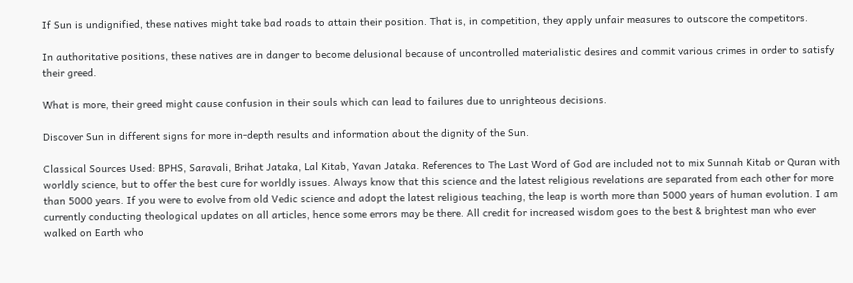If Sun is undignified, these natives might take bad roads to attain their position. That is, in competition, they apply unfair measures to outscore the competitors.

In authoritative positions, these natives are in danger to become delusional because of uncontrolled materialistic desires and commit various crimes in order to satisfy their greed.

What is more, their greed might cause confusion in their souls which can lead to failures due to unrighteous decisions.

Discover Sun in different signs for more in-depth results and information about the dignity of the Sun.

Classical Sources Used: BPHS, Saravali, Brihat Jataka, Lal Kitab, Yavan Jataka. References to The Last Word of God are included not to mix Sunnah Kitab or Quran with worldly science, but to offer the best cure for worldly issues. Always know that this science and the latest religious revelations are separated from each other for more than 5000 years. If you were to evolve from old Vedic science and adopt the latest religious teaching, the leap is worth more than 5000 years of human evolution. I am currently conducting theological updates on all articles, hence some errors may be there. All credit for increased wisdom goes to the best & brightest man who ever walked on Earth who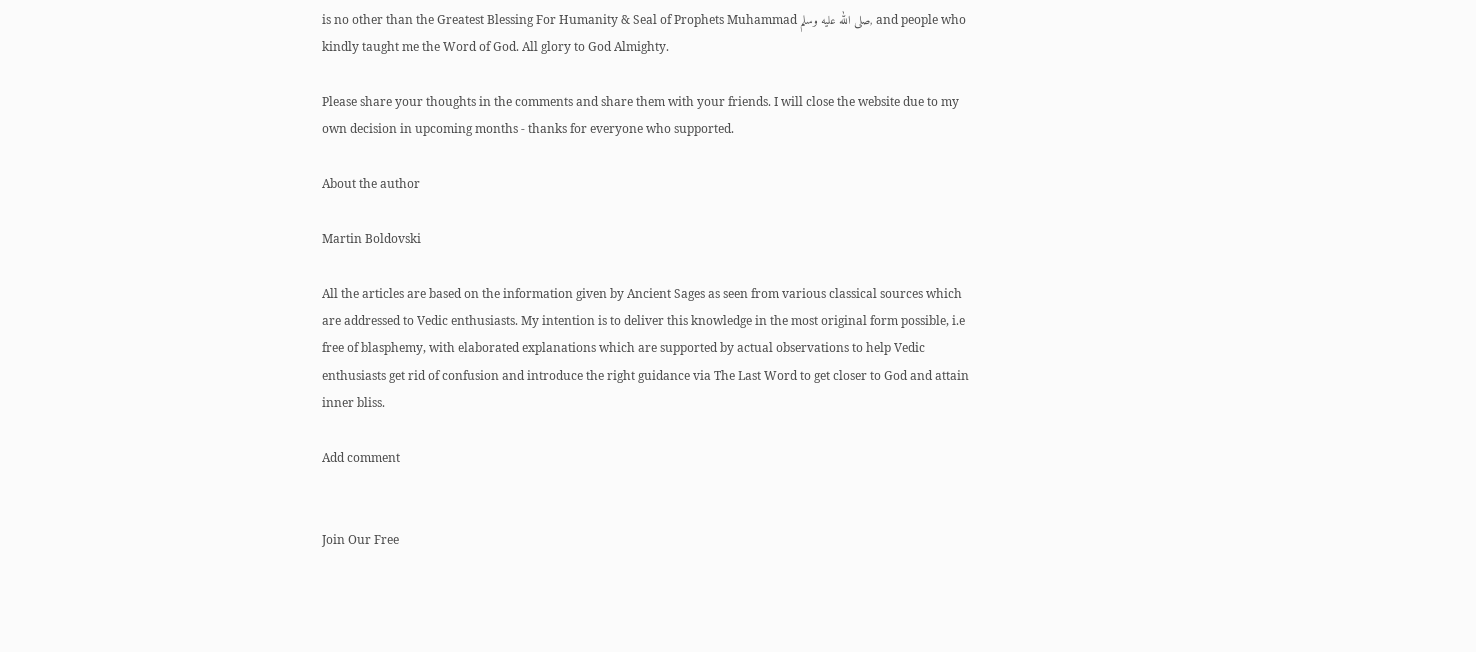is no other than the Greatest Blessing For Humanity & Seal of Prophets Muhammad صلى الله عليه وسلم, and people who kindly taught me the Word of God. All glory to God Almighty.

Please share your thoughts in the comments and share them with your friends. I will close the website due to my own decision in upcoming months - thanks for everyone who supported.

About the author

Martin Boldovski

All the articles are based on the information given by Ancient Sages as seen from various classical sources which are addressed to Vedic enthusiasts. My intention is to deliver this knowledge in the most original form possible, i.e free of blasphemy, with elaborated explanations which are supported by actual observations to help Vedic enthusiasts get rid of confusion and introduce the right guidance via The Last Word to get closer to God and attain inner bliss.

Add comment


Join Our Free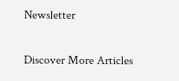Newsletter

Discover More Articles